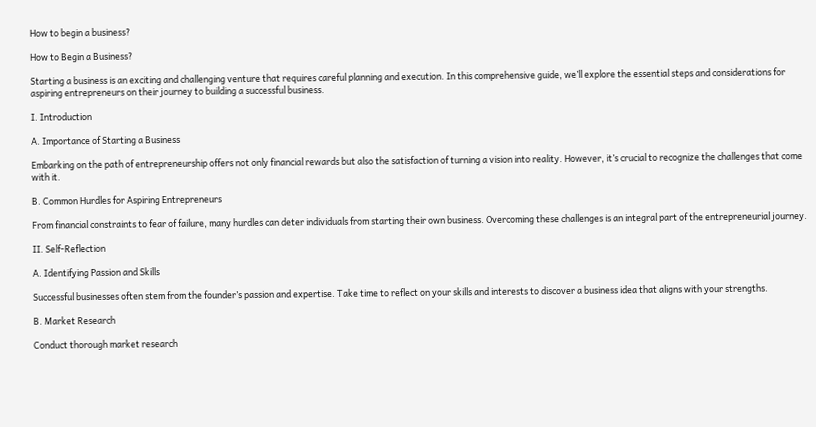How to begin a business?

How to Begin a Business?

Starting a business is an exciting and challenging venture that requires careful planning and execution. In this comprehensive guide, we’ll explore the essential steps and considerations for aspiring entrepreneurs on their journey to building a successful business.

I. Introduction

A. Importance of Starting a Business

Embarking on the path of entrepreneurship offers not only financial rewards but also the satisfaction of turning a vision into reality. However, it’s crucial to recognize the challenges that come with it.

B. Common Hurdles for Aspiring Entrepreneurs

From financial constraints to fear of failure, many hurdles can deter individuals from starting their own business. Overcoming these challenges is an integral part of the entrepreneurial journey.

II. Self-Reflection

A. Identifying Passion and Skills

Successful businesses often stem from the founder’s passion and expertise. Take time to reflect on your skills and interests to discover a business idea that aligns with your strengths.

B. Market Research

Conduct thorough market research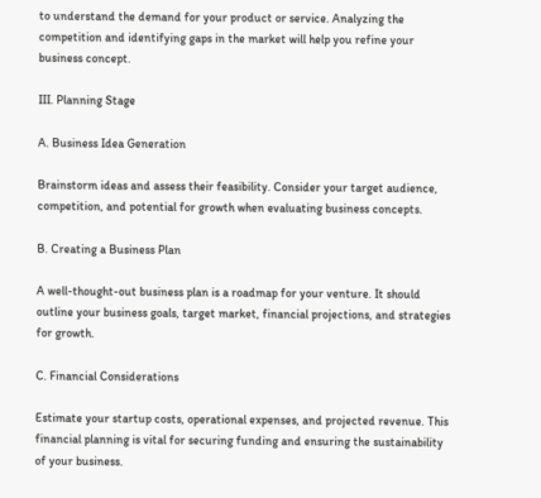to understand the demand for your product or service. Analyzing the competition and identifying gaps in the market will help you refine your business concept.

III. Planning Stage

A. Business Idea Generation

Brainstorm ideas and assess their feasibility. Consider your target audience, competition, and potential for growth when evaluating business concepts.

B. Creating a Business Plan

A well-thought-out business plan is a roadmap for your venture. It should outline your business goals, target market, financial projections, and strategies for growth.

C. Financial Considerations

Estimate your startup costs, operational expenses, and projected revenue. This financial planning is vital for securing funding and ensuring the sustainability of your business.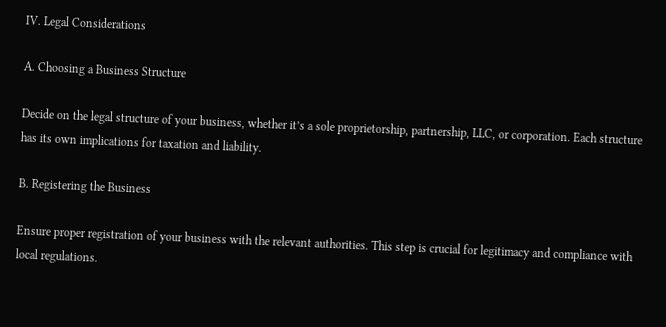IV. Legal Considerations

A. Choosing a Business Structure

Decide on the legal structure of your business, whether it’s a sole proprietorship, partnership, LLC, or corporation. Each structure has its own implications for taxation and liability.

B. Registering the Business

Ensure proper registration of your business with the relevant authorities. This step is crucial for legitimacy and compliance with local regulations.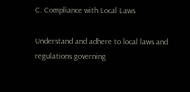C. Compliance with Local Laws

Understand and adhere to local laws and regulations governing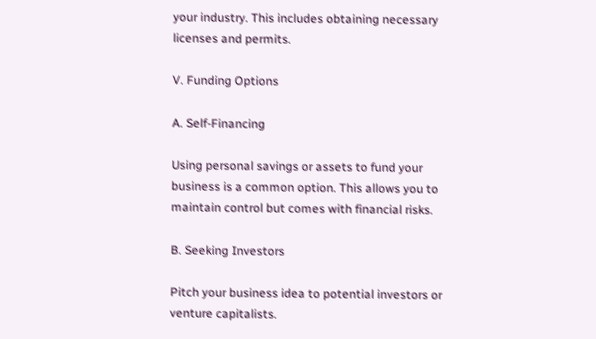your industry. This includes obtaining necessary licenses and permits.

V. Funding Options

A. Self-Financing

Using personal savings or assets to fund your business is a common option. This allows you to maintain control but comes with financial risks.

B. Seeking Investors

Pitch your business idea to potential investors or venture capitalists.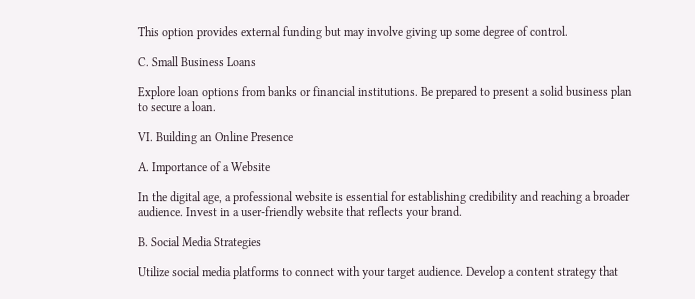This option provides external funding but may involve giving up some degree of control.

C. Small Business Loans

Explore loan options from banks or financial institutions. Be prepared to present a solid business plan to secure a loan.

VI. Building an Online Presence

A. Importance of a Website

In the digital age, a professional website is essential for establishing credibility and reaching a broader audience. Invest in a user-friendly website that reflects your brand.

B. Social Media Strategies

Utilize social media platforms to connect with your target audience. Develop a content strategy that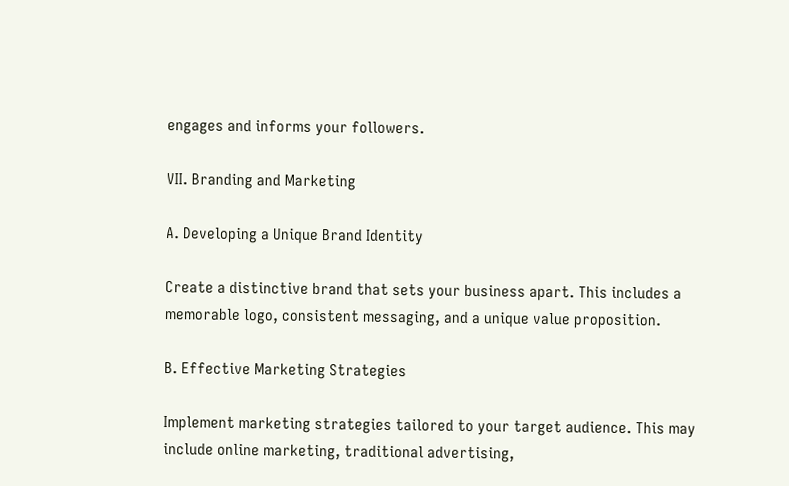engages and informs your followers.

VII. Branding and Marketing

A. Developing a Unique Brand Identity

Create a distinctive brand that sets your business apart. This includes a memorable logo, consistent messaging, and a unique value proposition.

B. Effective Marketing Strategies

Implement marketing strategies tailored to your target audience. This may include online marketing, traditional advertising,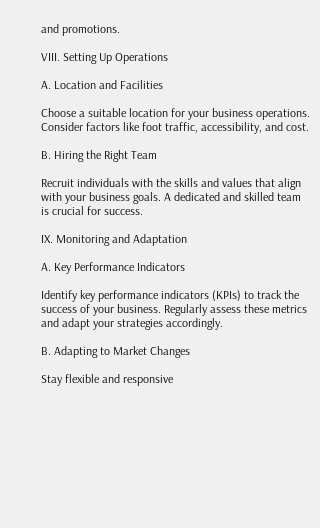and promotions.

VIII. Setting Up Operations

A. Location and Facilities

Choose a suitable location for your business operations. Consider factors like foot traffic, accessibility, and cost.

B. Hiring the Right Team

Recruit individuals with the skills and values that align with your business goals. A dedicated and skilled team is crucial for success.

IX. Monitoring and Adaptation

A. Key Performance Indicators

Identify key performance indicators (KPIs) to track the success of your business. Regularly assess these metrics and adapt your strategies accordingly.

B. Adapting to Market Changes

Stay flexible and responsive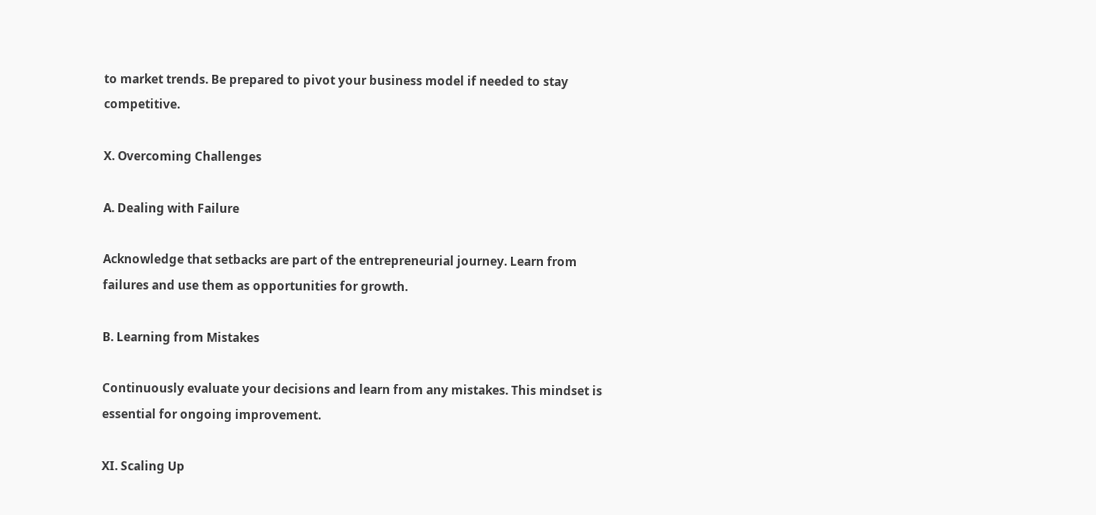to market trends. Be prepared to pivot your business model if needed to stay competitive.

X. Overcoming Challenges

A. Dealing with Failure

Acknowledge that setbacks are part of the entrepreneurial journey. Learn from failures and use them as opportunities for growth.

B. Learning from Mistakes

Continuously evaluate your decisions and learn from any mistakes. This mindset is essential for ongoing improvement.

XI. Scaling Up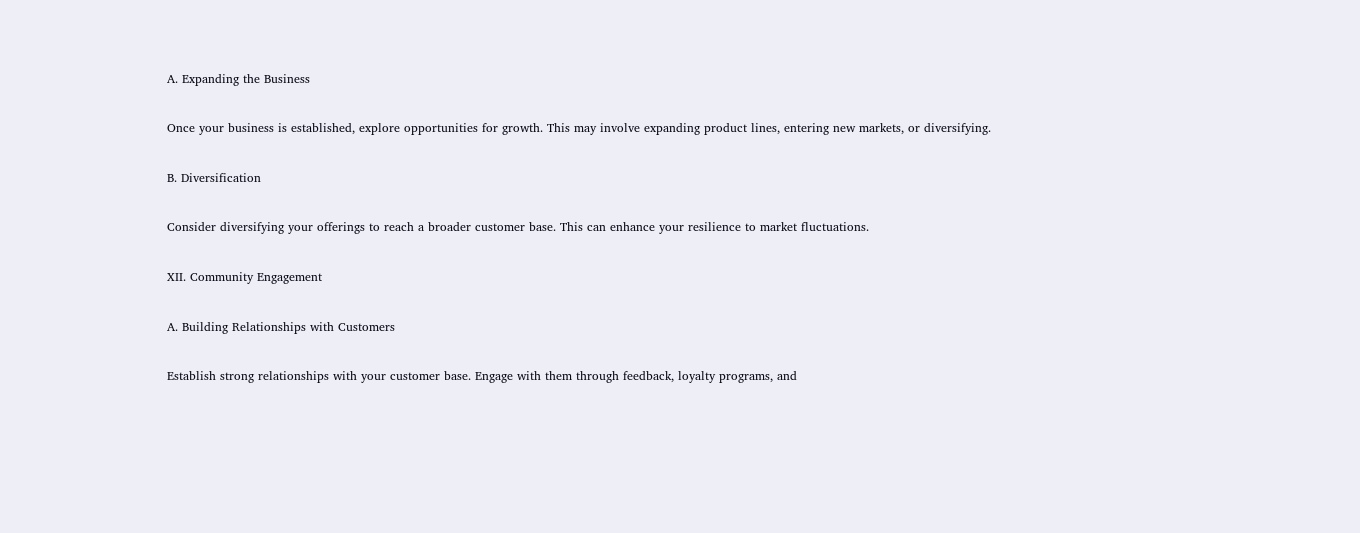A. Expanding the Business

Once your business is established, explore opportunities for growth. This may involve expanding product lines, entering new markets, or diversifying.

B. Diversification

Consider diversifying your offerings to reach a broader customer base. This can enhance your resilience to market fluctuations.

XII. Community Engagement

A. Building Relationships with Customers

Establish strong relationships with your customer base. Engage with them through feedback, loyalty programs, and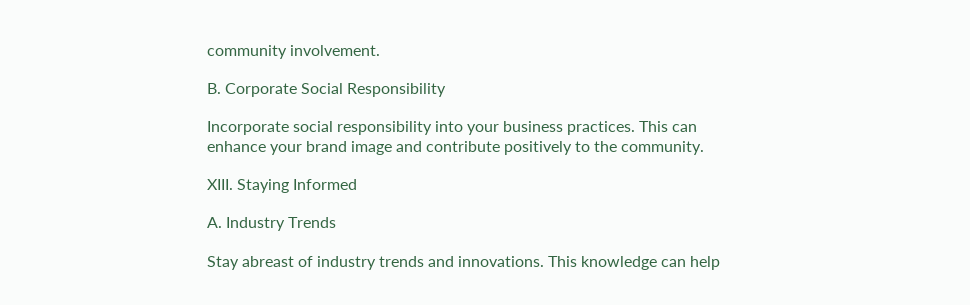community involvement.

B. Corporate Social Responsibility

Incorporate social responsibility into your business practices. This can enhance your brand image and contribute positively to the community.

XIII. Staying Informed

A. Industry Trends

Stay abreast of industry trends and innovations. This knowledge can help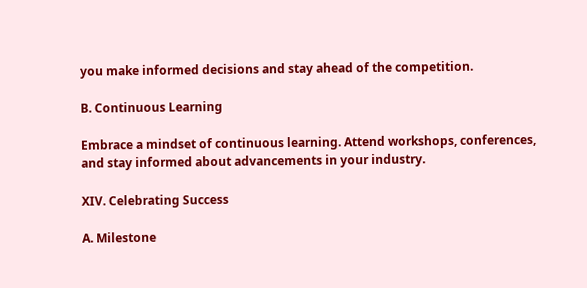you make informed decisions and stay ahead of the competition.

B. Continuous Learning

Embrace a mindset of continuous learning. Attend workshops, conferences, and stay informed about advancements in your industry.

XIV. Celebrating Success

A. Milestone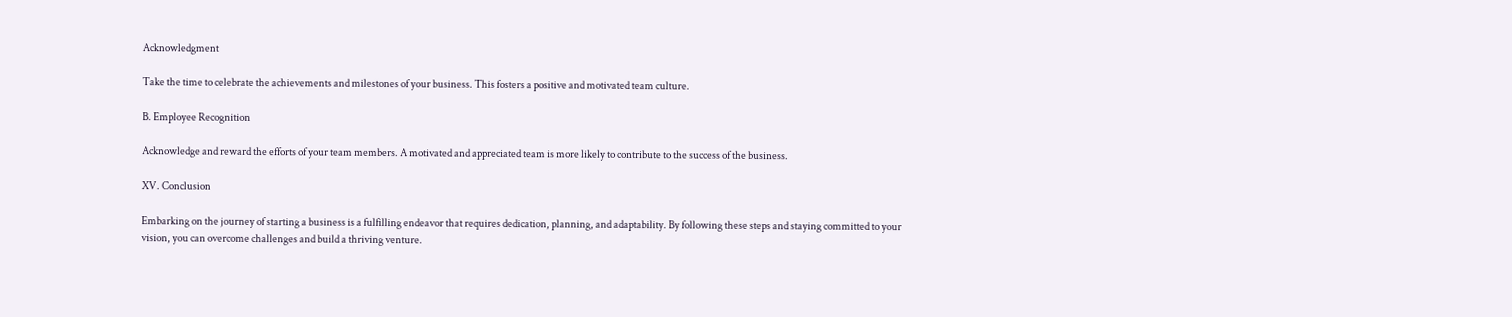Acknowledgment

Take the time to celebrate the achievements and milestones of your business. This fosters a positive and motivated team culture.

B. Employee Recognition

Acknowledge and reward the efforts of your team members. A motivated and appreciated team is more likely to contribute to the success of the business.

XV. Conclusion

Embarking on the journey of starting a business is a fulfilling endeavor that requires dedication, planning, and adaptability. By following these steps and staying committed to your vision, you can overcome challenges and build a thriving venture.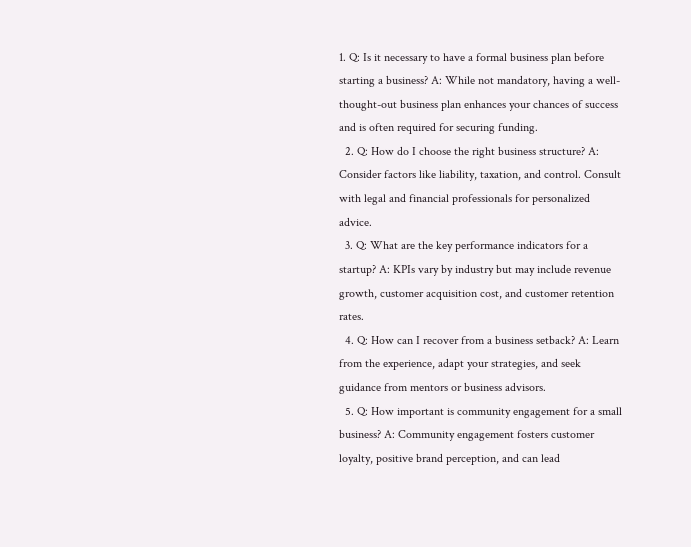1. Q: Is it necessary to have a formal business plan before starting a business? A: While not mandatory, having a well-thought-out business plan enhances your chances of success and is often required for securing funding.
  2. Q: How do I choose the right business structure? A: Consider factors like liability, taxation, and control. Consult with legal and financial professionals for personalized advice.
  3. Q: What are the key performance indicators for a startup? A: KPIs vary by industry but may include revenue growth, customer acquisition cost, and customer retention rates.
  4. Q: How can I recover from a business setback? A: Learn from the experience, adapt your strategies, and seek guidance from mentors or business advisors.
  5. Q: How important is community engagement for a small business? A: Community engagement fosters customer loyalty, positive brand perception, and can lead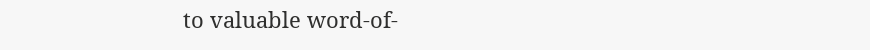to valuable word-of-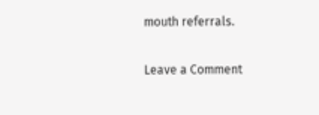mouth referrals.

Leave a Comment